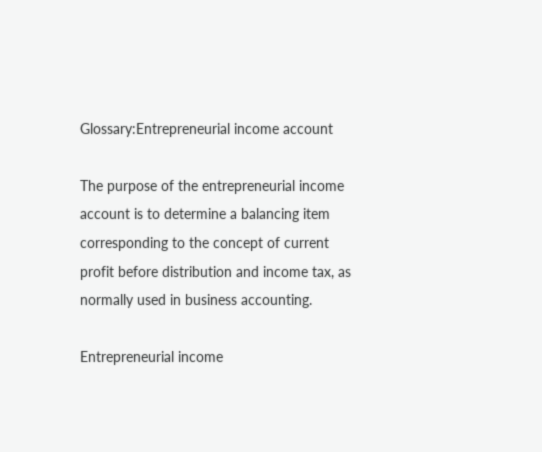Glossary:Entrepreneurial income account

The purpose of the entrepreneurial income account is to determine a balancing item corresponding to the concept of current profit before distribution and income tax, as normally used in business accounting.

Entrepreneurial income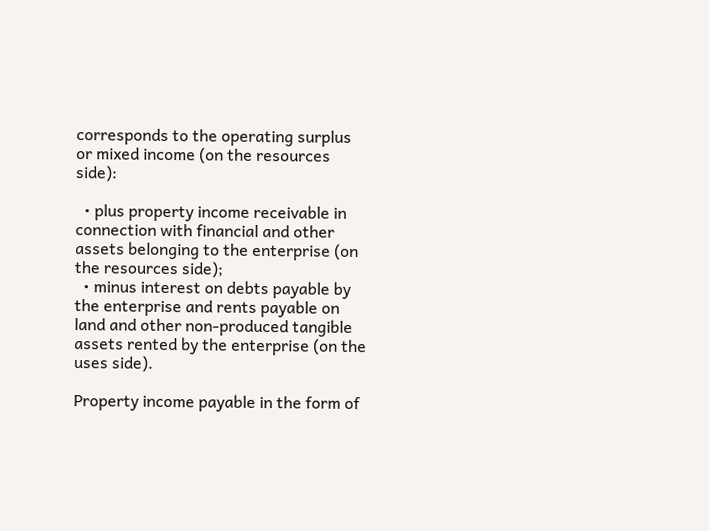corresponds to the operating surplus or mixed income (on the resources side):

  • plus property income receivable in connection with financial and other assets belonging to the enterprise (on the resources side);
  • minus interest on debts payable by the enterprise and rents payable on land and other non-produced tangible assets rented by the enterprise (on the uses side).

Property income payable in the form of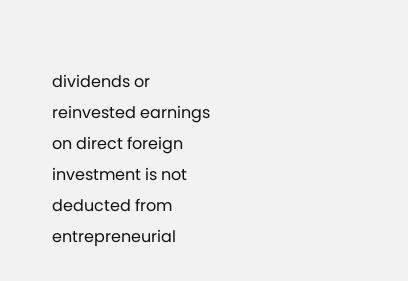dividends or reinvested earnings on direct foreign investment is not deducted from entrepreneurial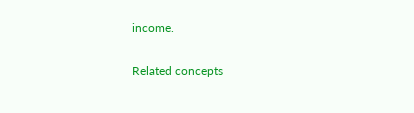income.

Related concepts